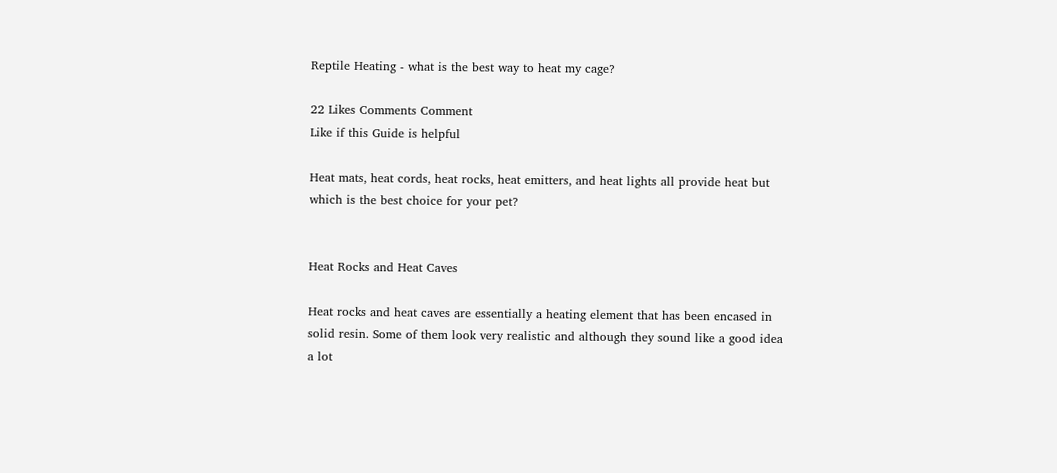Reptile Heating - what is the best way to heat my cage?

22 Likes Comments Comment
Like if this Guide is helpful

Heat mats, heat cords, heat rocks, heat emitters, and heat lights all provide heat but which is the best choice for your pet?


Heat Rocks and Heat Caves

Heat rocks and heat caves are essentially a heating element that has been encased in solid resin. Some of them look very realistic and although they sound like a good idea a lot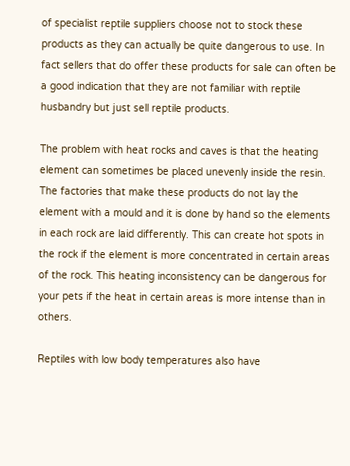of specialist reptile suppliers choose not to stock these products as they can actually be quite dangerous to use. In fact sellers that do offer these products for sale can often be a good indication that they are not familiar with reptile husbandry but just sell reptile products.

The problem with heat rocks and caves is that the heating element can sometimes be placed unevenly inside the resin. The factories that make these products do not lay the element with a mould and it is done by hand so the elements in each rock are laid differently. This can create hot spots in the rock if the element is more concentrated in certain areas of the rock. This heating inconsistency can be dangerous for your pets if the heat in certain areas is more intense than in others.

Reptiles with low body temperatures also have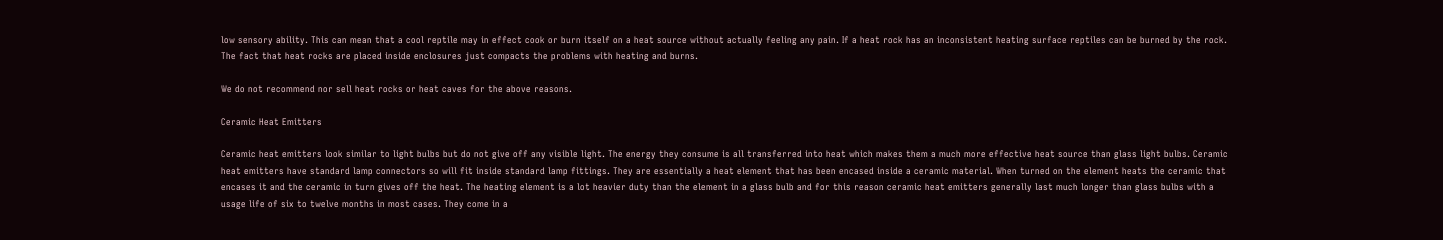low sensory ability. This can mean that a cool reptile may in effect cook or burn itself on a heat source without actually feeling any pain. If a heat rock has an inconsistent heating surface reptiles can be burned by the rock. The fact that heat rocks are placed inside enclosures just compacts the problems with heating and burns.

We do not recommend nor sell heat rocks or heat caves for the above reasons.

Ceramic Heat Emitters

Ceramic heat emitters look similar to light bulbs but do not give off any visible light. The energy they consume is all transferred into heat which makes them a much more effective heat source than glass light bulbs. Ceramic heat emitters have standard lamp connectors so will fit inside standard lamp fittings. They are essentially a heat element that has been encased inside a ceramic material. When turned on the element heats the ceramic that encases it and the ceramic in turn gives off the heat. The heating element is a lot heavier duty than the element in a glass bulb and for this reason ceramic heat emitters generally last much longer than glass bulbs with a usage life of six to twelve months in most cases. They come in a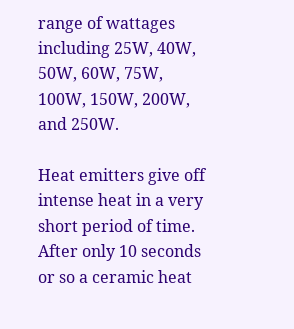range of wattages including 25W, 40W, 50W, 60W, 75W, 100W, 150W, 200W, and 250W.

Heat emitters give off intense heat in a very short period of time. After only 10 seconds or so a ceramic heat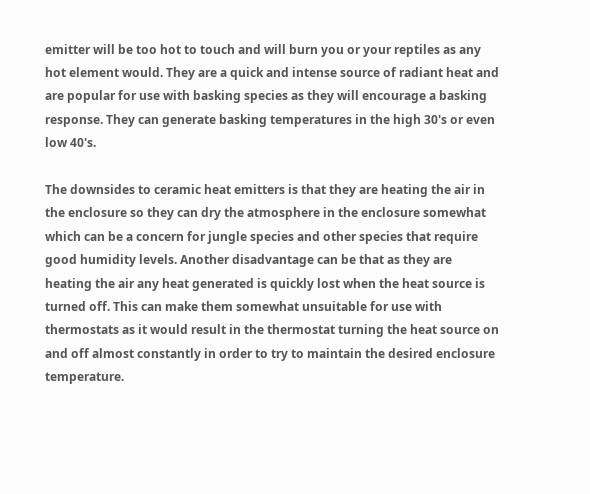emitter will be too hot to touch and will burn you or your reptiles as any hot element would. They are a quick and intense source of radiant heat and are popular for use with basking species as they will encourage a basking response. They can generate basking temperatures in the high 30's or even low 40's.

The downsides to ceramic heat emitters is that they are heating the air in the enclosure so they can dry the atmosphere in the enclosure somewhat which can be a concern for jungle species and other species that require good humidity levels. Another disadvantage can be that as they are heating the air any heat generated is quickly lost when the heat source is turned off. This can make them somewhat unsuitable for use with thermostats as it would result in the thermostat turning the heat source on and off almost constantly in order to try to maintain the desired enclosure temperature.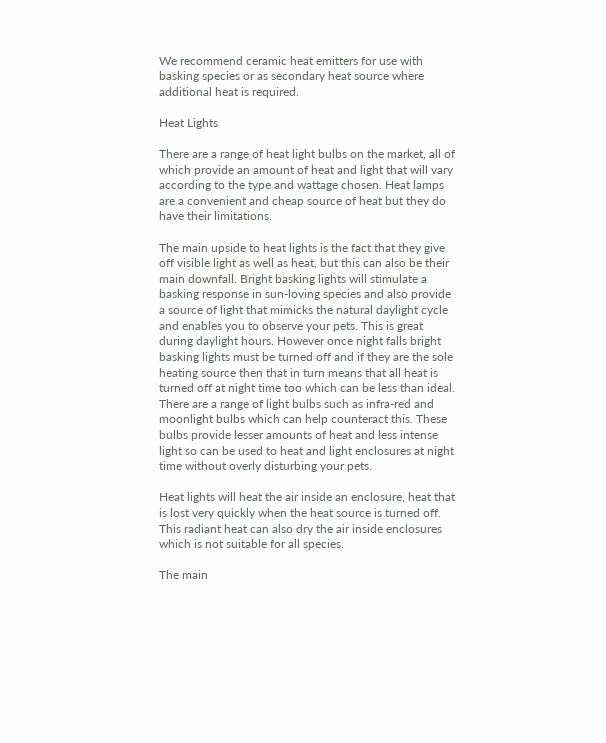We recommend ceramic heat emitters for use with basking species or as secondary heat source where additional heat is required.

Heat Lights

There are a range of heat light bulbs on the market, all of which provide an amount of heat and light that will vary according to the type and wattage chosen. Heat lamps are a convenient and cheap source of heat but they do have their limitations.

The main upside to heat lights is the fact that they give off visible light as well as heat, but this can also be their main downfall. Bright basking lights will stimulate a basking response in sun-loving species and also provide a source of light that mimicks the natural daylight cycle and enables you to observe your pets. This is great during daylight hours. However once night falls bright basking lights must be turned off and if they are the sole heating source then that in turn means that all heat is turned off at night time too which can be less than ideal. There are a range of light bulbs such as infra-red and moonlight bulbs which can help counteract this. These bulbs provide lesser amounts of heat and less intense light so can be used to heat and light enclosures at night time without overly disturbing your pets.

Heat lights will heat the air inside an enclosure, heat that is lost very quickly when the heat source is turned off. This radiant heat can also dry the air inside enclosures which is not suitable for all species.

The main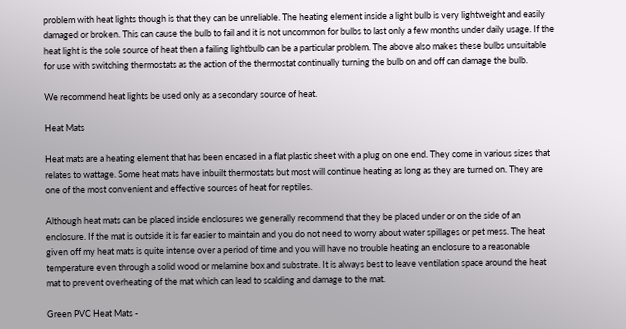problem with heat lights though is that they can be unreliable. The heating element inside a light bulb is very lightweight and easily damaged or broken. This can cause the bulb to fail and it is not uncommon for bulbs to last only a few months under daily usage. If the heat light is the sole source of heat then a failing lightbulb can be a particular problem. The above also makes these bulbs unsuitable for use with switching thermostats as the action of the thermostat continually turning the bulb on and off can damage the bulb.

We recommend heat lights be used only as a secondary source of heat.

Heat Mats

Heat mats are a heating element that has been encased in a flat plastic sheet with a plug on one end. They come in various sizes that relates to wattage. Some heat mats have inbuilt thermostats but most will continue heating as long as they are turned on. They are one of the most convenient and effective sources of heat for reptiles.

Although heat mats can be placed inside enclosures we generally recommend that they be placed under or on the side of an enclosure. If the mat is outside it is far easier to maintain and you do not need to worry about water spillages or pet mess. The heat given off my heat mats is quite intense over a period of time and you will have no trouble heating an enclosure to a reasonable temperature even through a solid wood or melamine box and substrate. It is always best to leave ventilation space around the heat mat to prevent overheating of the mat which can lead to scalding and damage to the mat.

Green PVC Heat Mats -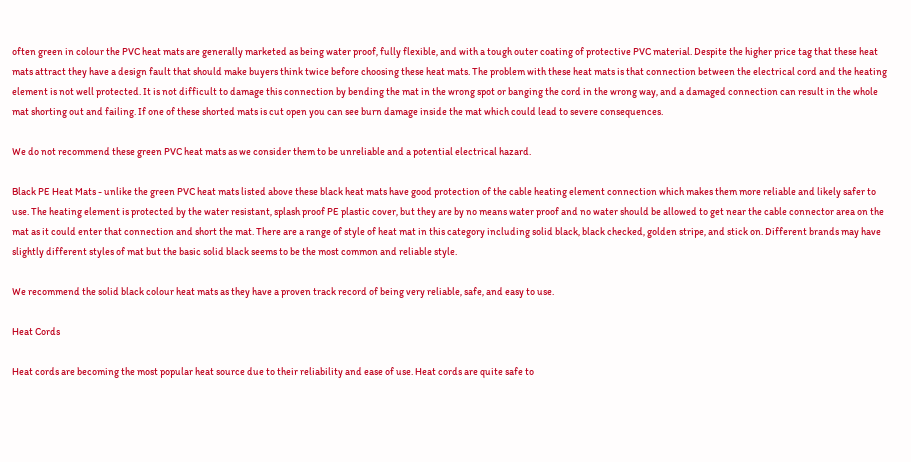often green in colour the PVC heat mats are generally marketed as being water proof, fully flexible, and with a tough outer coating of protective PVC material. Despite the higher price tag that these heat mats attract they have a design fault that should make buyers think twice before choosing these heat mats. The problem with these heat mats is that connection between the electrical cord and the heating element is not well protected. It is not difficult to damage this connection by bending the mat in the wrong spot or banging the cord in the wrong way, and a damaged connection can result in the whole mat shorting out and failing. If one of these shorted mats is cut open you can see burn damage inside the mat which could lead to severe consequences.

We do not recommend these green PVC heat mats as we consider them to be unreliable and a potential electrical hazard.

Black PE Heat Mats - unlike the green PVC heat mats listed above these black heat mats have good protection of the cable heating element connection which makes them more reliable and likely safer to use. The heating element is protected by the water resistant, splash proof PE plastic cover, but they are by no means water proof and no water should be allowed to get near the cable connector area on the mat as it could enter that connection and short the mat. There are a range of style of heat mat in this category including solid black, black checked, golden stripe, and stick on. Different brands may have slightly different styles of mat but the basic solid black seems to be the most common and reliable style.

We recommend the solid black colour heat mats as they have a proven track record of being very reliable, safe, and easy to use.

Heat Cords

Heat cords are becoming the most popular heat source due to their reliability and ease of use. Heat cords are quite safe to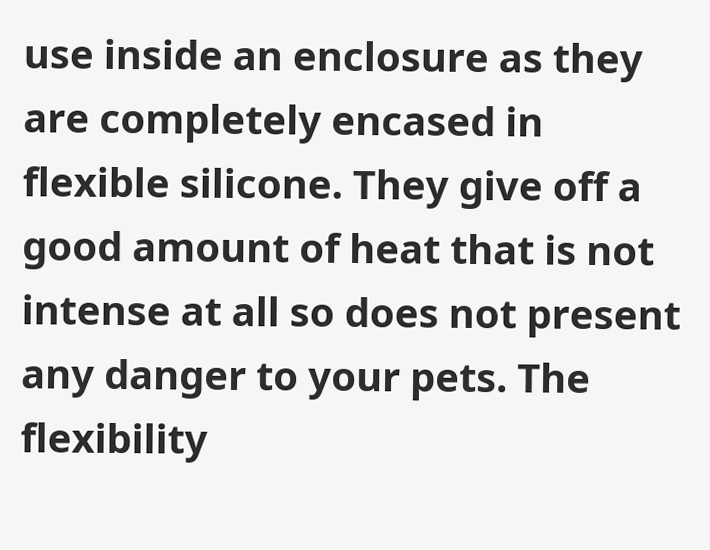use inside an enclosure as they are completely encased in flexible silicone. They give off a good amount of heat that is not intense at all so does not present any danger to your pets. The flexibility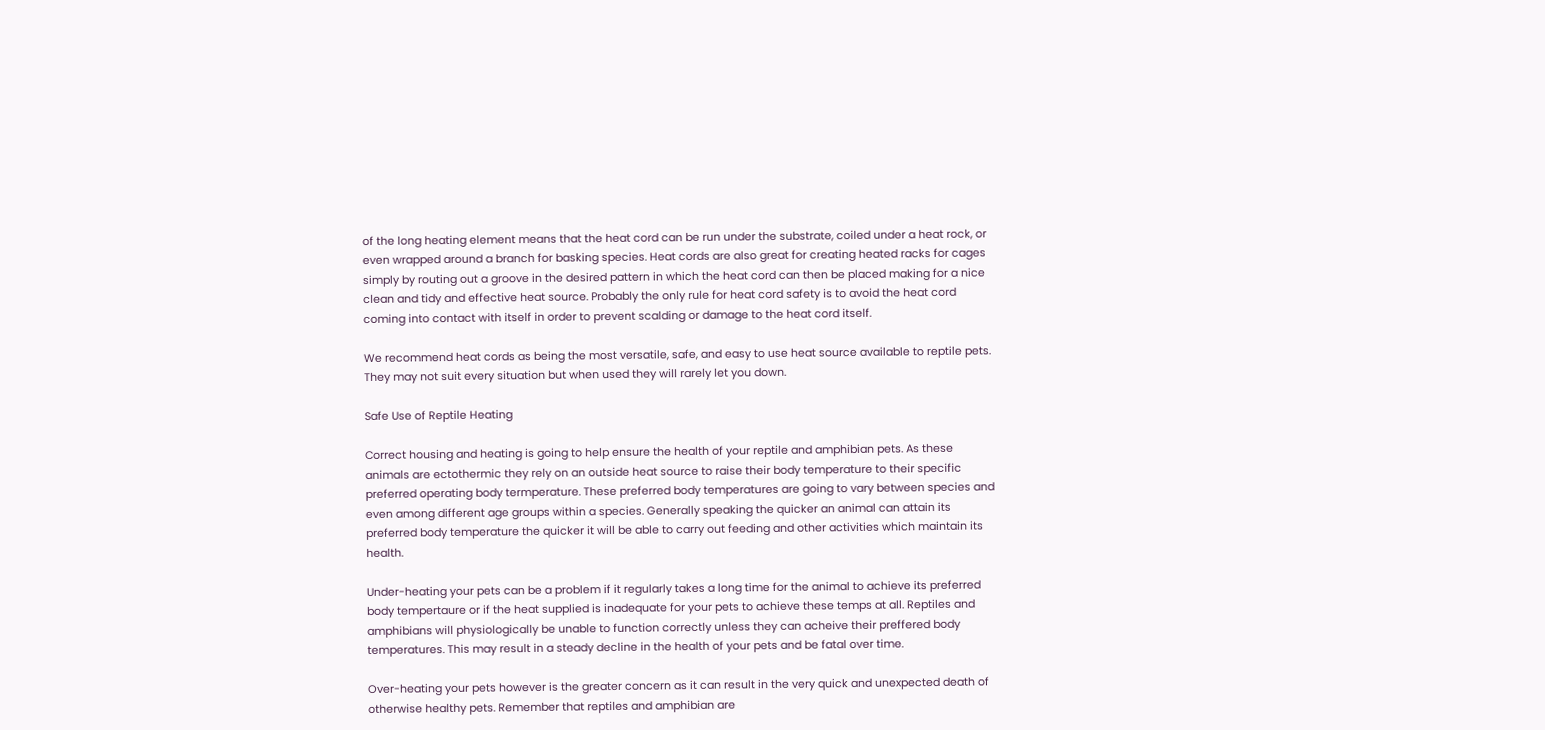of the long heating element means that the heat cord can be run under the substrate, coiled under a heat rock, or even wrapped around a branch for basking species. Heat cords are also great for creating heated racks for cages simply by routing out a groove in the desired pattern in which the heat cord can then be placed making for a nice clean and tidy and effective heat source. Probably the only rule for heat cord safety is to avoid the heat cord coming into contact with itself in order to prevent scalding or damage to the heat cord itself.

We recommend heat cords as being the most versatile, safe, and easy to use heat source available to reptile pets. They may not suit every situation but when used they will rarely let you down.

Safe Use of Reptile Heating

Correct housing and heating is going to help ensure the health of your reptile and amphibian pets. As these animals are ectothermic they rely on an outside heat source to raise their body temperature to their specific preferred operating body termperature. These preferred body temperatures are going to vary between species and even among different age groups within a species. Generally speaking the quicker an animal can attain its preferred body temperature the quicker it will be able to carry out feeding and other activities which maintain its health.

Under-heating your pets can be a problem if it regularly takes a long time for the animal to achieve its preferred body tempertaure or if the heat supplied is inadequate for your pets to achieve these temps at all. Reptiles and amphibians will physiologically be unable to function correctly unless they can acheive their preffered body temperatures. This may result in a steady decline in the health of your pets and be fatal over time.

Over-heating your pets however is the greater concern as it can result in the very quick and unexpected death of otherwise healthy pets. Remember that reptiles and amphibian are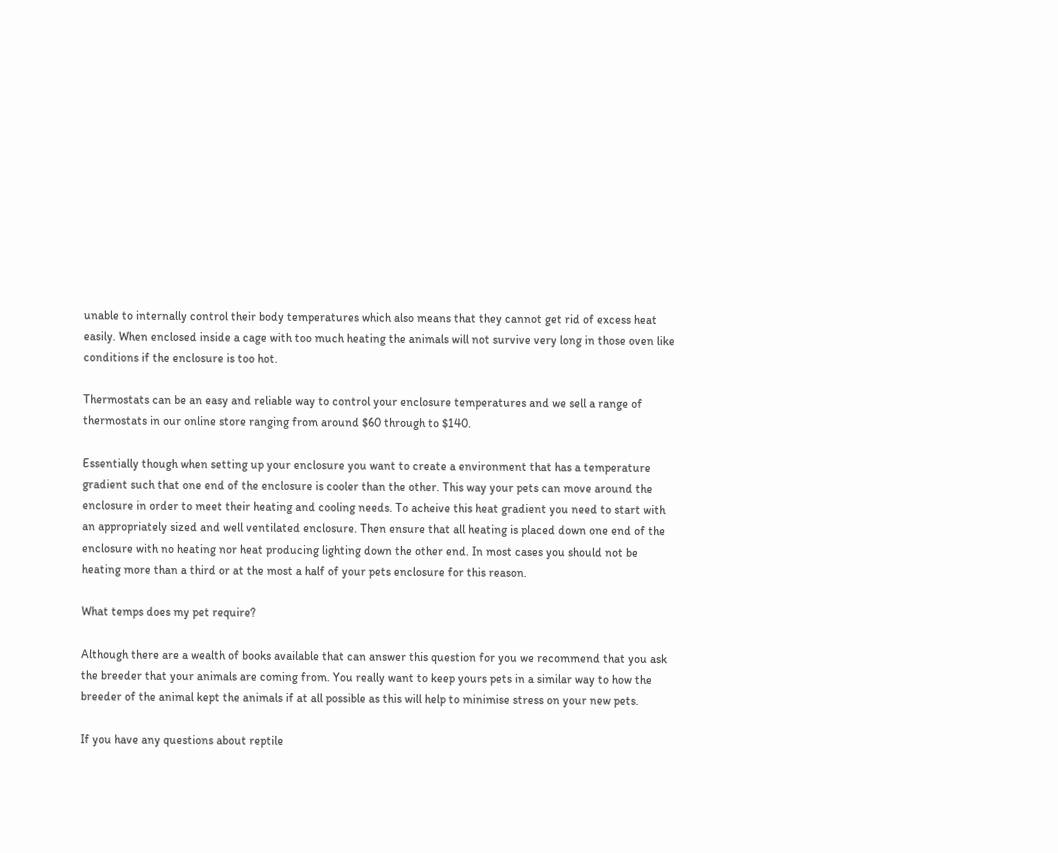unable to internally control their body temperatures which also means that they cannot get rid of excess heat easily. When enclosed inside a cage with too much heating the animals will not survive very long in those oven like conditions if the enclosure is too hot.

Thermostats can be an easy and reliable way to control your enclosure temperatures and we sell a range of thermostats in our online store ranging from around $60 through to $140.

Essentially though when setting up your enclosure you want to create a environment that has a temperature gradient such that one end of the enclosure is cooler than the other. This way your pets can move around the enclosure in order to meet their heating and cooling needs. To acheive this heat gradient you need to start with an appropriately sized and well ventilated enclosure. Then ensure that all heating is placed down one end of the enclosure with no heating nor heat producing lighting down the other end. In most cases you should not be heating more than a third or at the most a half of your pets enclosure for this reason.

What temps does my pet require?

Although there are a wealth of books available that can answer this question for you we recommend that you ask the breeder that your animals are coming from. You really want to keep yours pets in a similar way to how the breeder of the animal kept the animals if at all possible as this will help to minimise stress on your new pets.

If you have any questions about reptile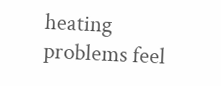heating problems feel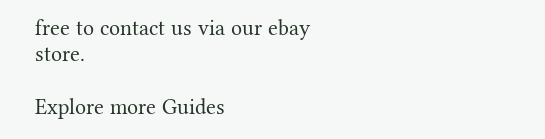free to contact us via our ebay store.

Explore more Guides